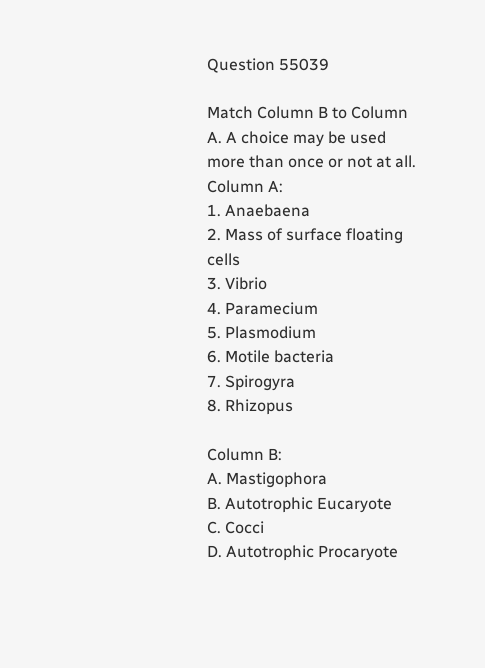Question 55039

Match Column B to Column A. A choice may be used more than once or not at all.
Column A:
1. Anaebaena
2. Mass of surface floating cells
3. Vibrio
4. Paramecium
5. Plasmodium
6. Motile bacteria
7. Spirogyra
8. Rhizopus

Column B:
A. Mastigophora
B. Autotrophic Eucaryote
C. Cocci
D. Autotrophic Procaryote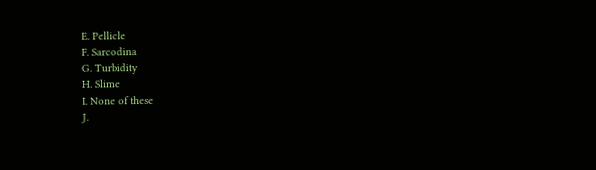E. Pellicle
F. Sarcodina
G. Turbidity
H. Slime
I. None of these
J.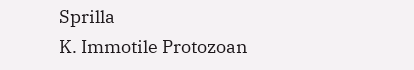Sprilla
K. Immotile Protozoan